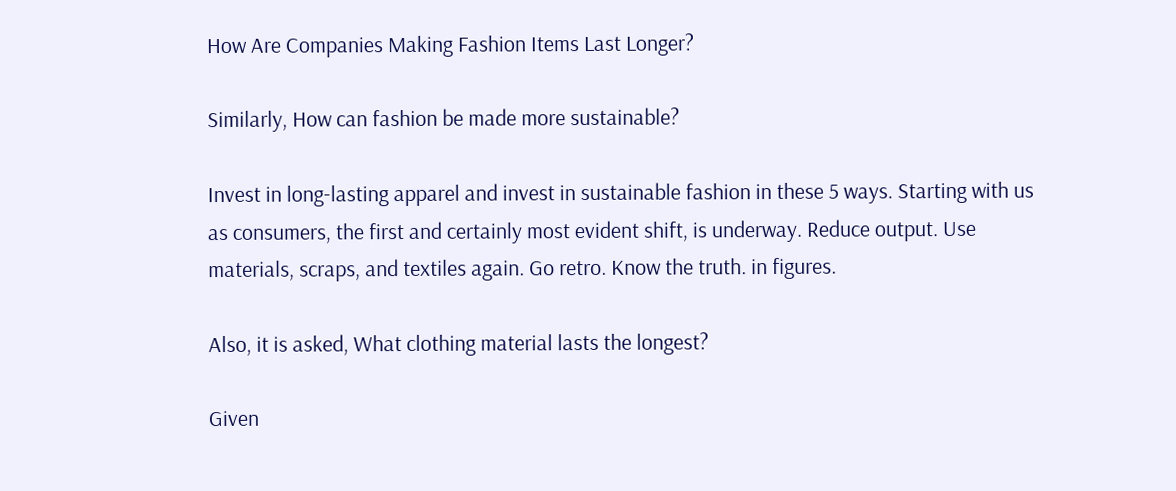How Are Companies Making Fashion Items Last Longer?

Similarly, How can fashion be made more sustainable?

Invest in long-lasting apparel and invest in sustainable fashion in these 5 ways. Starting with us as consumers, the first and certainly most evident shift, is underway. Reduce output. Use materials, scraps, and textiles again. Go retro. Know the truth. in figures.

Also, it is asked, What clothing material lasts the longest?

Given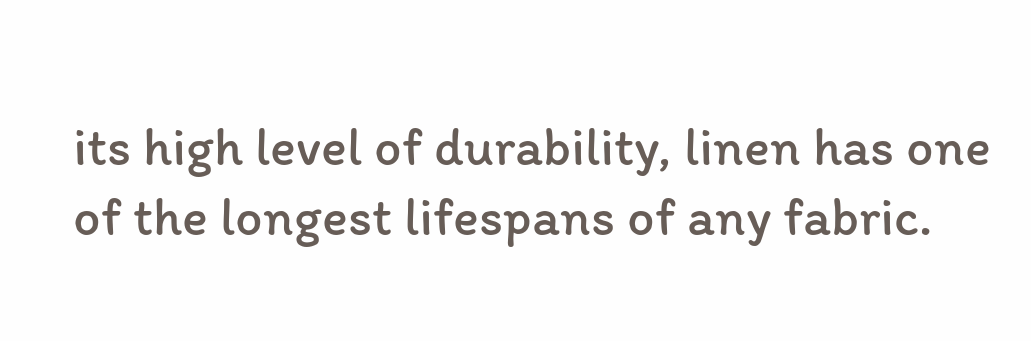its high level of durability, linen has one of the longest lifespans of any fabric.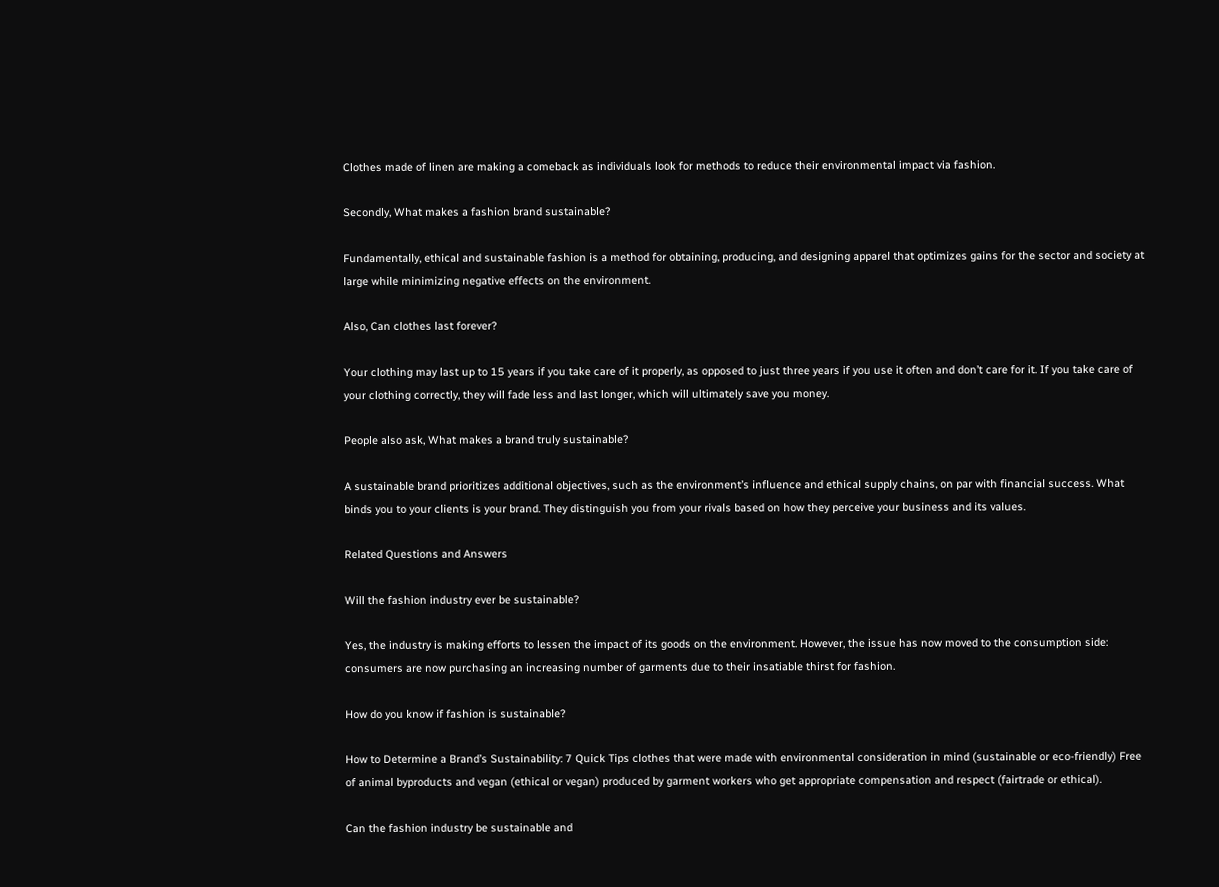Clothes made of linen are making a comeback as individuals look for methods to reduce their environmental impact via fashion.

Secondly, What makes a fashion brand sustainable?

Fundamentally, ethical and sustainable fashion is a method for obtaining, producing, and designing apparel that optimizes gains for the sector and society at large while minimizing negative effects on the environment.

Also, Can clothes last forever?

Your clothing may last up to 15 years if you take care of it properly, as opposed to just three years if you use it often and don’t care for it. If you take care of your clothing correctly, they will fade less and last longer, which will ultimately save you money.

People also ask, What makes a brand truly sustainable?

A sustainable brand prioritizes additional objectives, such as the environment’s influence and ethical supply chains, on par with financial success. What binds you to your clients is your brand. They distinguish you from your rivals based on how they perceive your business and its values.

Related Questions and Answers

Will the fashion industry ever be sustainable?

Yes, the industry is making efforts to lessen the impact of its goods on the environment. However, the issue has now moved to the consumption side: consumers are now purchasing an increasing number of garments due to their insatiable thirst for fashion.

How do you know if fashion is sustainable?

How to Determine a Brand’s Sustainability: 7 Quick Tips clothes that were made with environmental consideration in mind (sustainable or eco-friendly) Free of animal byproducts and vegan (ethical or vegan) produced by garment workers who get appropriate compensation and respect (fairtrade or ethical).

Can the fashion industry be sustainable and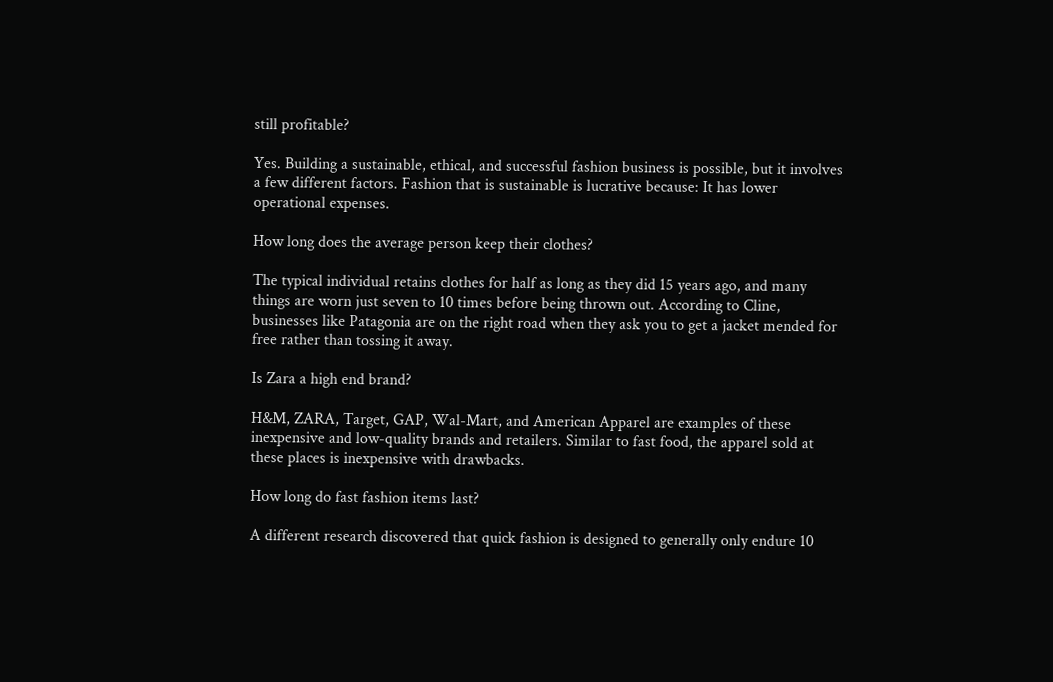still profitable?

Yes. Building a sustainable, ethical, and successful fashion business is possible, but it involves a few different factors. Fashion that is sustainable is lucrative because: It has lower operational expenses.

How long does the average person keep their clothes?

The typical individual retains clothes for half as long as they did 15 years ago, and many things are worn just seven to 10 times before being thrown out. According to Cline, businesses like Patagonia are on the right road when they ask you to get a jacket mended for free rather than tossing it away.

Is Zara a high end brand?

H&M, ZARA, Target, GAP, Wal-Mart, and American Apparel are examples of these inexpensive and low-quality brands and retailers. Similar to fast food, the apparel sold at these places is inexpensive with drawbacks.

How long do fast fashion items last?

A different research discovered that quick fashion is designed to generally only endure 10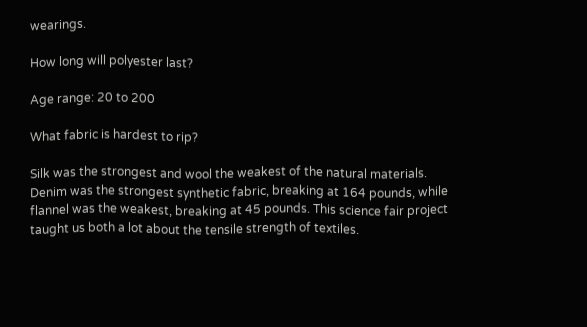wearings.

How long will polyester last?

Age range: 20 to 200

What fabric is hardest to rip?

Silk was the strongest and wool the weakest of the natural materials. Denim was the strongest synthetic fabric, breaking at 164 pounds, while flannel was the weakest, breaking at 45 pounds. This science fair project taught us both a lot about the tensile strength of textiles.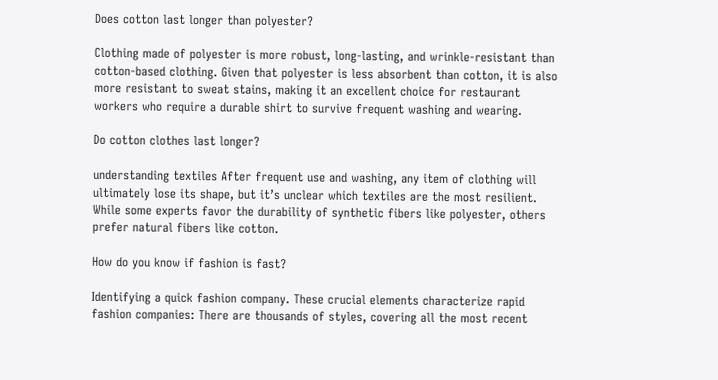Does cotton last longer than polyester?

Clothing made of polyester is more robust, long-lasting, and wrinkle-resistant than cotton-based clothing. Given that polyester is less absorbent than cotton, it is also more resistant to sweat stains, making it an excellent choice for restaurant workers who require a durable shirt to survive frequent washing and wearing.

Do cotton clothes last longer?

understanding textiles After frequent use and washing, any item of clothing will ultimately lose its shape, but it’s unclear which textiles are the most resilient. While some experts favor the durability of synthetic fibers like polyester, others prefer natural fibers like cotton.

How do you know if fashion is fast?

Identifying a quick fashion company. These crucial elements characterize rapid fashion companies: There are thousands of styles, covering all the most recent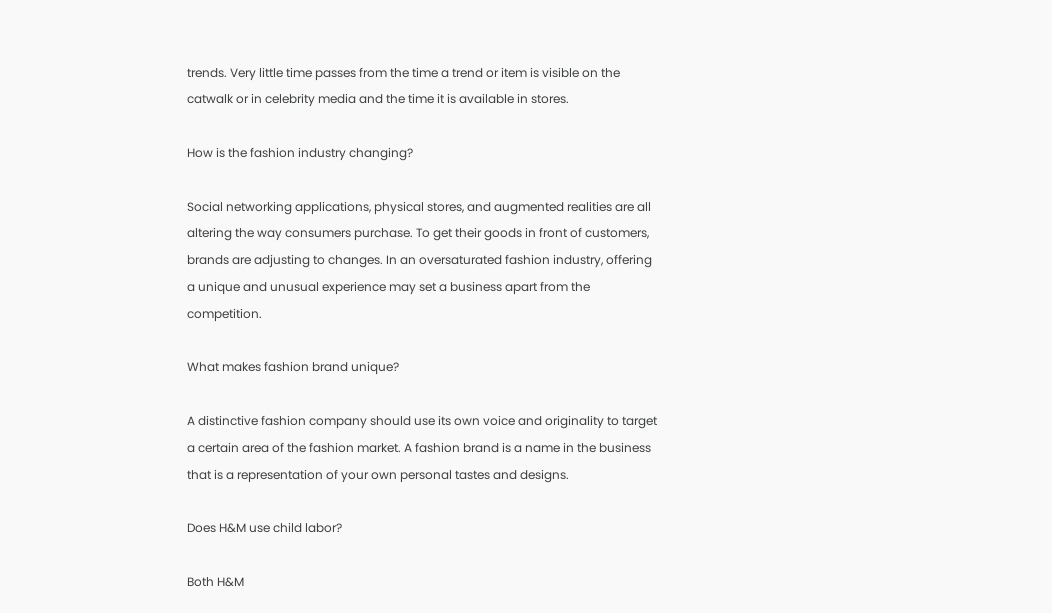trends. Very little time passes from the time a trend or item is visible on the catwalk or in celebrity media and the time it is available in stores.

How is the fashion industry changing?

Social networking applications, physical stores, and augmented realities are all altering the way consumers purchase. To get their goods in front of customers, brands are adjusting to changes. In an oversaturated fashion industry, offering a unique and unusual experience may set a business apart from the competition.

What makes fashion brand unique?

A distinctive fashion company should use its own voice and originality to target a certain area of the fashion market. A fashion brand is a name in the business that is a representation of your own personal tastes and designs.

Does H&M use child labor?

Both H&M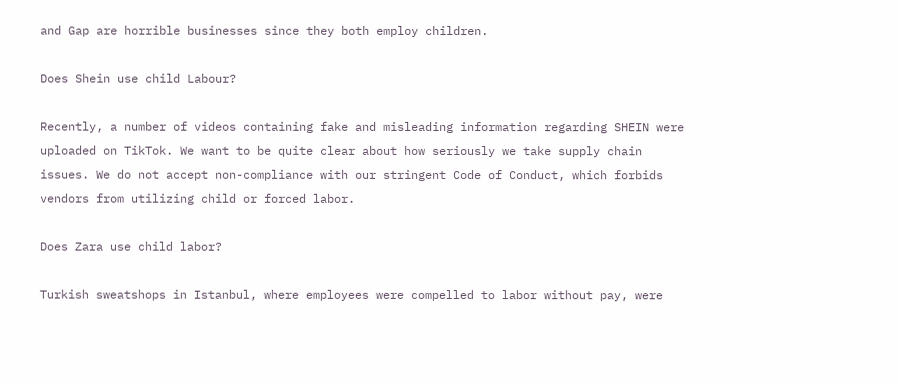and Gap are horrible businesses since they both employ children.

Does Shein use child Labour?

Recently, a number of videos containing fake and misleading information regarding SHEIN were uploaded on TikTok. We want to be quite clear about how seriously we take supply chain issues. We do not accept non-compliance with our stringent Code of Conduct, which forbids vendors from utilizing child or forced labor.

Does Zara use child labor?

Turkish sweatshops in Istanbul, where employees were compelled to labor without pay, were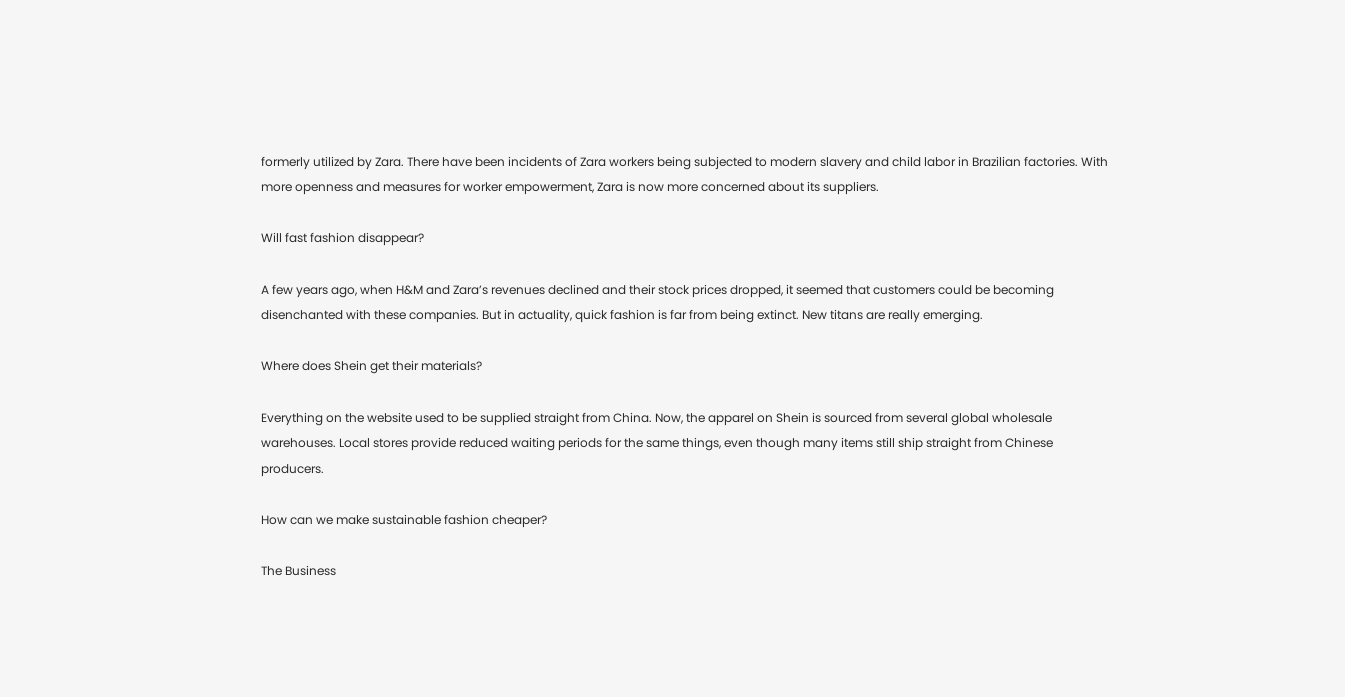formerly utilized by Zara. There have been incidents of Zara workers being subjected to modern slavery and child labor in Brazilian factories. With more openness and measures for worker empowerment, Zara is now more concerned about its suppliers.

Will fast fashion disappear?

A few years ago, when H&M and Zara’s revenues declined and their stock prices dropped, it seemed that customers could be becoming disenchanted with these companies. But in actuality, quick fashion is far from being extinct. New titans are really emerging.

Where does Shein get their materials?

Everything on the website used to be supplied straight from China. Now, the apparel on Shein is sourced from several global wholesale warehouses. Local stores provide reduced waiting periods for the same things, even though many items still ship straight from Chinese producers.

How can we make sustainable fashion cheaper?

The Business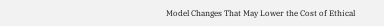Model Changes That May Lower the Cost of Ethical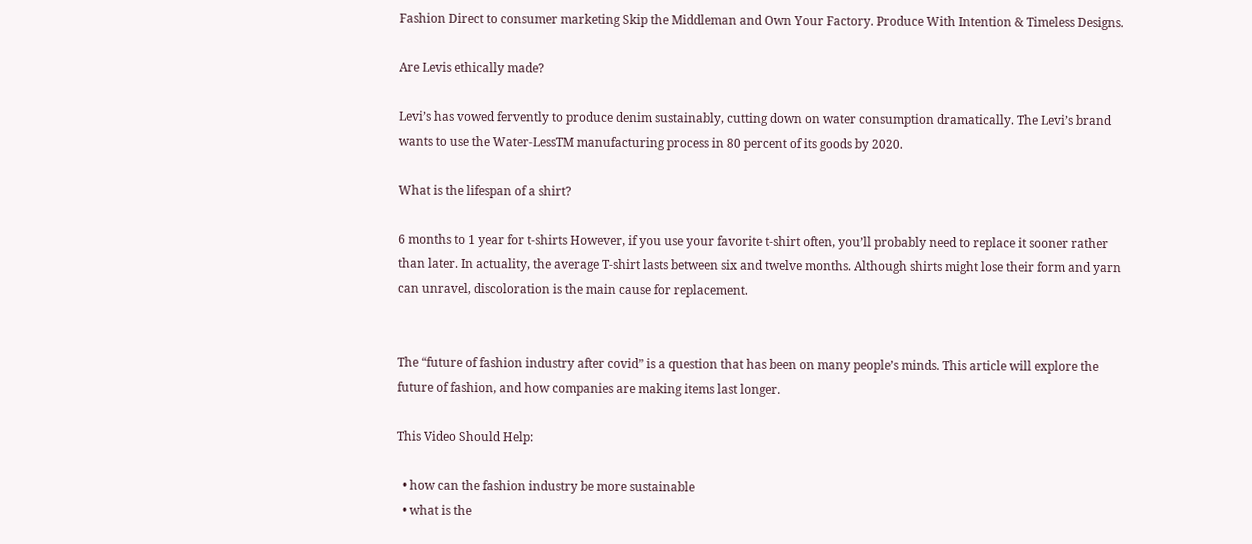Fashion Direct to consumer marketing Skip the Middleman and Own Your Factory. Produce With Intention & Timeless Designs.

Are Levis ethically made?

Levi’s has vowed fervently to produce denim sustainably, cutting down on water consumption dramatically. The Levi’s brand wants to use the Water-LessTM manufacturing process in 80 percent of its goods by 2020.

What is the lifespan of a shirt?

6 months to 1 year for t-shirts However, if you use your favorite t-shirt often, you’ll probably need to replace it sooner rather than later. In actuality, the average T-shirt lasts between six and twelve months. Although shirts might lose their form and yarn can unravel, discoloration is the main cause for replacement.


The “future of fashion industry after covid” is a question that has been on many people’s minds. This article will explore the future of fashion, and how companies are making items last longer.

This Video Should Help:

  • how can the fashion industry be more sustainable
  • what is the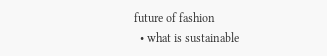future of fashion
  • what is sustainable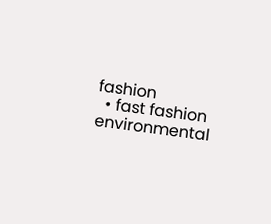fashion
  • fast fashion environmental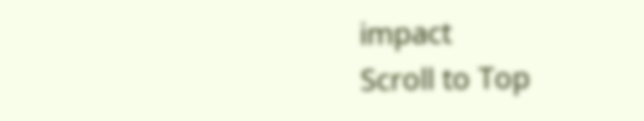impact
Scroll to Top